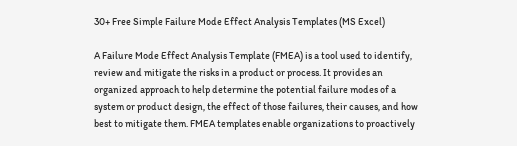30+ Free Simple Failure Mode Effect Analysis Templates (MS Excel)

A Failure Mode Effect Analysis Template (FMEA) is a tool used to identify, review and mitigate the risks in a product or process. It provides an organized approach to help determine the potential failure modes of a system or product design, the effect of those failures, their causes, and how best to mitigate them. FMEA templates enable organizations to proactively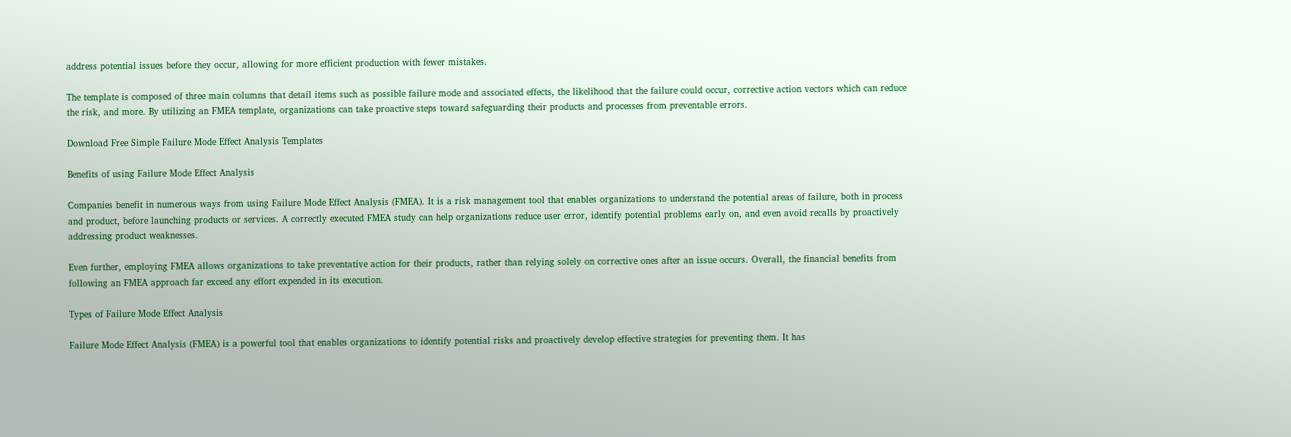address potential issues before they occur, allowing for more efficient production with fewer mistakes.

The template is composed of three main columns that detail items such as possible failure mode and associated effects, the likelihood that the failure could occur, corrective action vectors which can reduce the risk, and more. By utilizing an FMEA template, organizations can take proactive steps toward safeguarding their products and processes from preventable errors.

Download Free Simple Failure Mode Effect Analysis Templates

Benefits of using Failure Mode Effect Analysis

Companies benefit in numerous ways from using Failure Mode Effect Analysis (FMEA). It is a risk management tool that enables organizations to understand the potential areas of failure, both in process and product, before launching products or services. A correctly executed FMEA study can help organizations reduce user error, identify potential problems early on, and even avoid recalls by proactively addressing product weaknesses.

Even further, employing FMEA allows organizations to take preventative action for their products, rather than relying solely on corrective ones after an issue occurs. Overall, the financial benefits from following an FMEA approach far exceed any effort expended in its execution.

Types of Failure Mode Effect Analysis

Failure Mode Effect Analysis (FMEA) is a powerful tool that enables organizations to identify potential risks and proactively develop effective strategies for preventing them. It has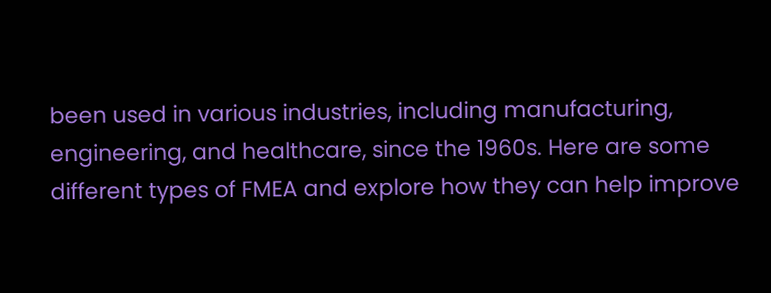been used in various industries, including manufacturing, engineering, and healthcare, since the 1960s. Here are some different types of FMEA and explore how they can help improve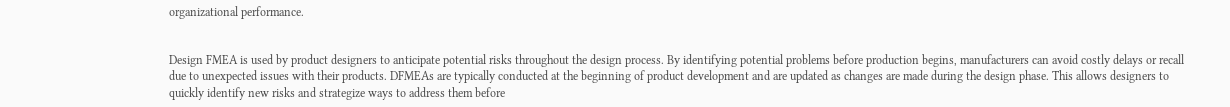organizational performance.


Design FMEA is used by product designers to anticipate potential risks throughout the design process. By identifying potential problems before production begins, manufacturers can avoid costly delays or recall due to unexpected issues with their products. DFMEAs are typically conducted at the beginning of product development and are updated as changes are made during the design phase. This allows designers to quickly identify new risks and strategize ways to address them before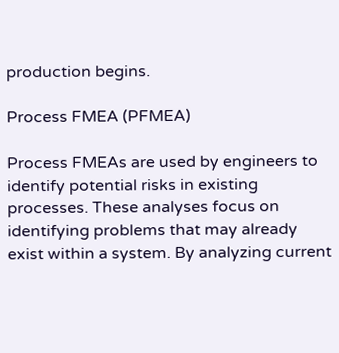production begins.

Process FMEA (PFMEA)

Process FMEAs are used by engineers to identify potential risks in existing processes. These analyses focus on identifying problems that may already exist within a system. By analyzing current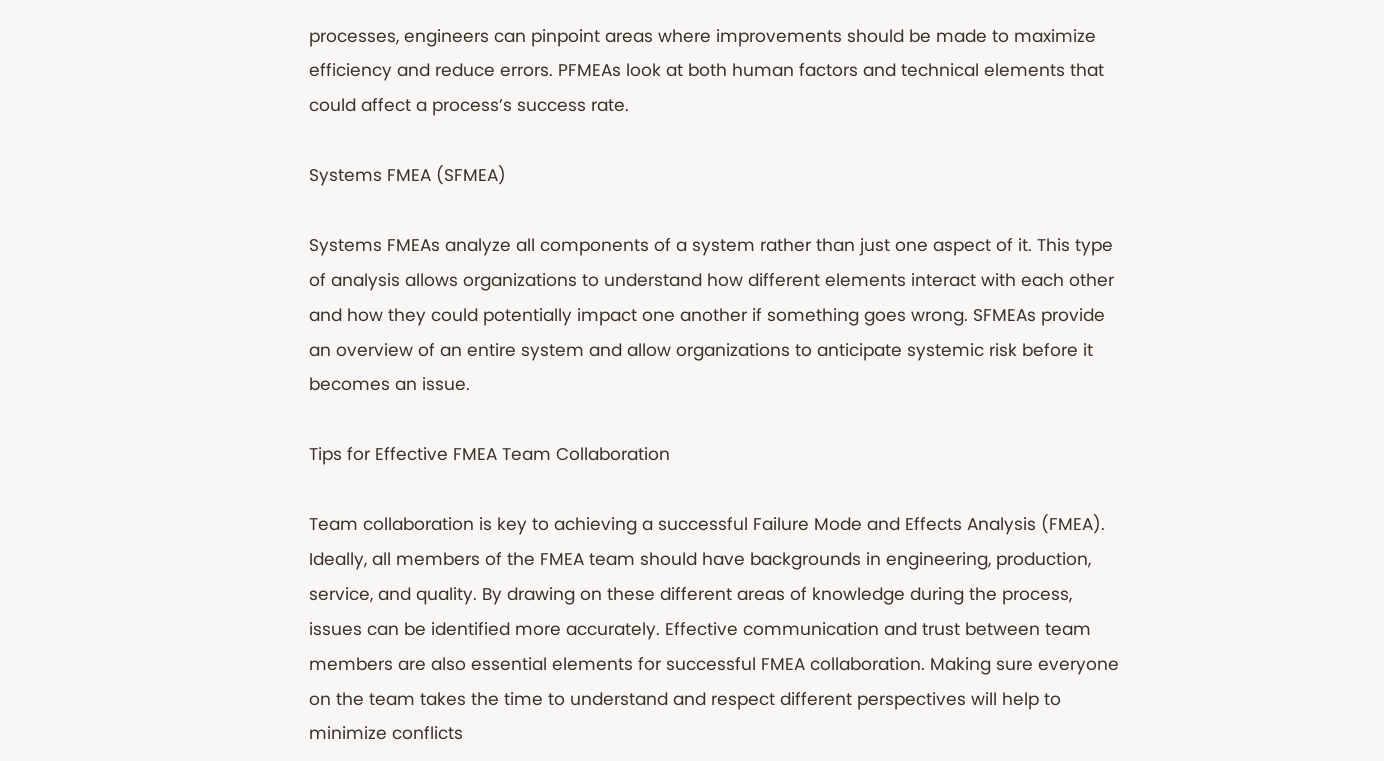processes, engineers can pinpoint areas where improvements should be made to maximize efficiency and reduce errors. PFMEAs look at both human factors and technical elements that could affect a process’s success rate.

Systems FMEA (SFMEA)

Systems FMEAs analyze all components of a system rather than just one aspect of it. This type of analysis allows organizations to understand how different elements interact with each other and how they could potentially impact one another if something goes wrong. SFMEAs provide an overview of an entire system and allow organizations to anticipate systemic risk before it becomes an issue.

Tips for Effective FMEA Team Collaboration

Team collaboration is key to achieving a successful Failure Mode and Effects Analysis (FMEA). Ideally, all members of the FMEA team should have backgrounds in engineering, production, service, and quality. By drawing on these different areas of knowledge during the process, issues can be identified more accurately. Effective communication and trust between team members are also essential elements for successful FMEA collaboration. Making sure everyone on the team takes the time to understand and respect different perspectives will help to minimize conflicts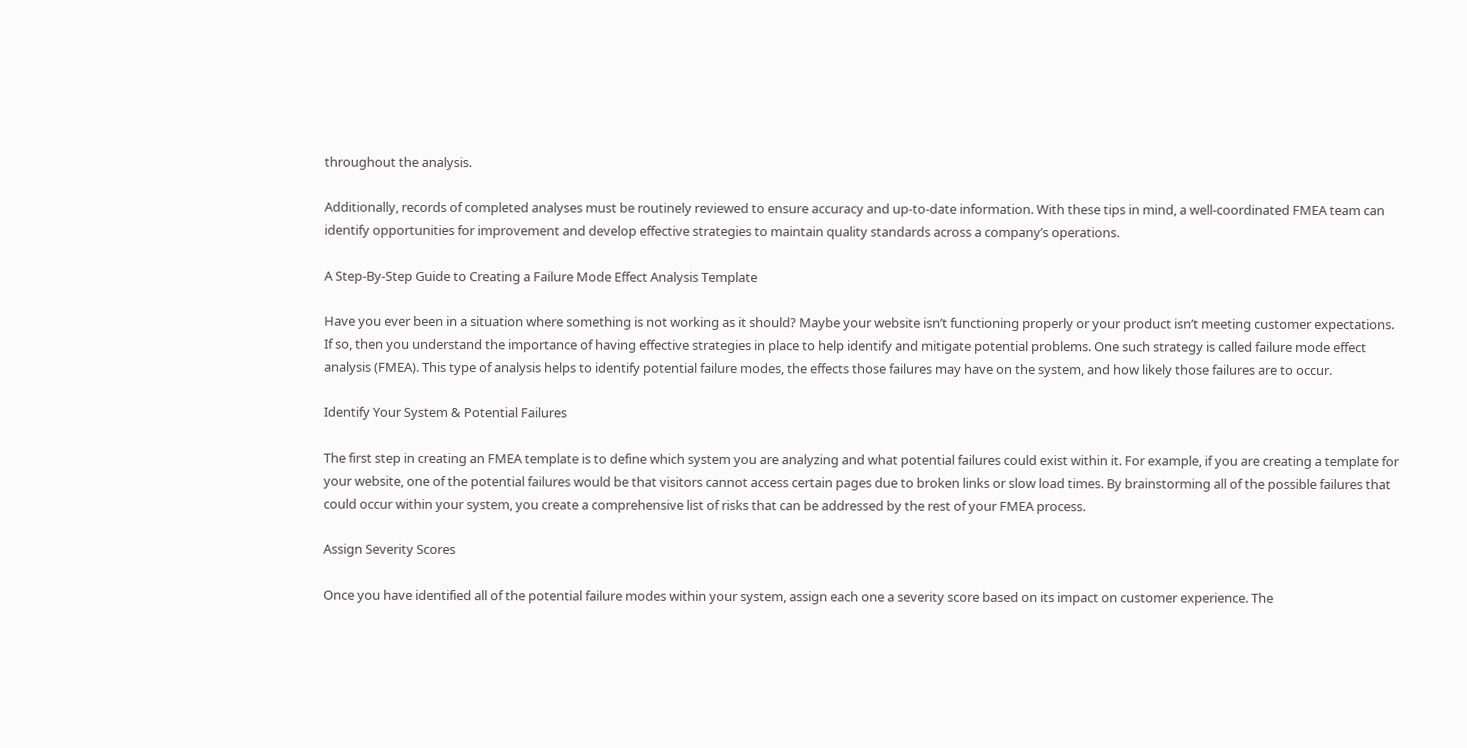throughout the analysis.

Additionally, records of completed analyses must be routinely reviewed to ensure accuracy and up-to-date information. With these tips in mind, a well-coordinated FMEA team can identify opportunities for improvement and develop effective strategies to maintain quality standards across a company’s operations.

A Step-By-Step Guide to Creating a Failure Mode Effect Analysis Template

Have you ever been in a situation where something is not working as it should? Maybe your website isn’t functioning properly or your product isn’t meeting customer expectations. If so, then you understand the importance of having effective strategies in place to help identify and mitigate potential problems. One such strategy is called failure mode effect analysis (FMEA). This type of analysis helps to identify potential failure modes, the effects those failures may have on the system, and how likely those failures are to occur.

Identify Your System & Potential Failures

The first step in creating an FMEA template is to define which system you are analyzing and what potential failures could exist within it. For example, if you are creating a template for your website, one of the potential failures would be that visitors cannot access certain pages due to broken links or slow load times. By brainstorming all of the possible failures that could occur within your system, you create a comprehensive list of risks that can be addressed by the rest of your FMEA process.

Assign Severity Scores

Once you have identified all of the potential failure modes within your system, assign each one a severity score based on its impact on customer experience. The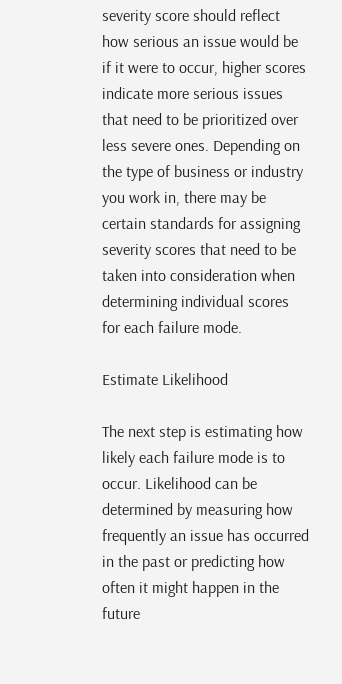severity score should reflect how serious an issue would be if it were to occur, higher scores indicate more serious issues that need to be prioritized over less severe ones. Depending on the type of business or industry you work in, there may be certain standards for assigning severity scores that need to be taken into consideration when determining individual scores for each failure mode.

Estimate Likelihood

The next step is estimating how likely each failure mode is to occur. Likelihood can be determined by measuring how frequently an issue has occurred in the past or predicting how often it might happen in the future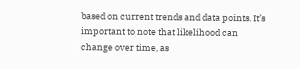based on current trends and data points. It’s important to note that likelihood can change over time, as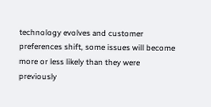technology evolves and customer preferences shift, some issues will become more or less likely than they were previously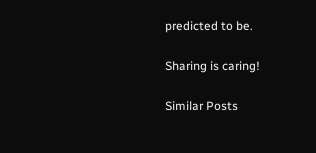predicted to be.

Sharing is caring!

Similar Posts